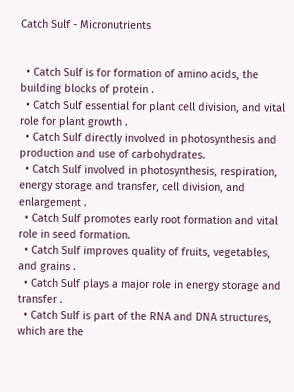Catch Sulf - Micronutrients


  • Catch Sulf is for formation of amino acids, the building blocks of protein .
  • Catch Sulf essential for plant cell division, and vital role for plant growth .
  • Catch Sulf directly involved in photosynthesis and production and use of carbohydrates.
  • Catch Sulf involved in photosynthesis, respiration, energy storage and transfer, cell division, and enlargement .
  • Catch Sulf promotes early root formation and vital role in seed formation.
  • Catch Sulf improves quality of fruits, vegetables, and grains .
  • Catch Sulf plays a major role in energy storage and transfer .
  • Catch Sulf is part of the RNA and DNA structures, which are the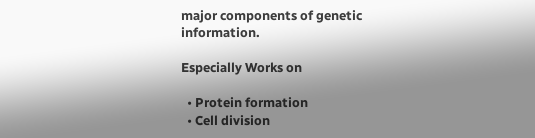major components of genetic information.

Especially Works on

  • Protein formation
  • Cell division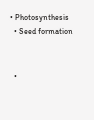• Photosynthesis
  • Seed formation


  •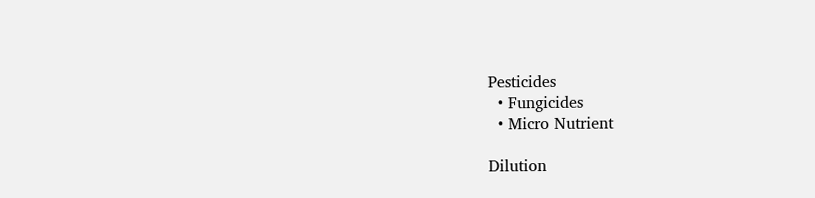Pesticides
  • Fungicides
  • Micro Nutrient

Dilution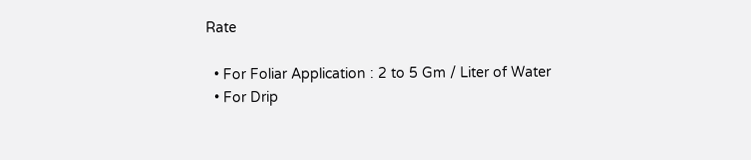Rate

  • For Foliar Application : 2 to 5 Gm / Liter of Water
  • For Drip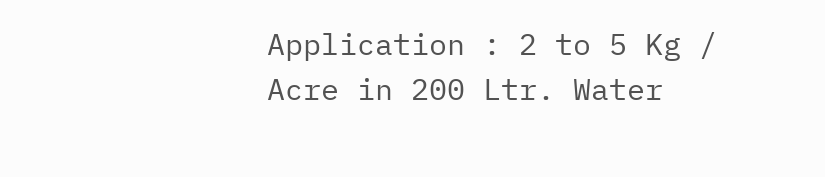Application : 2 to 5 Kg / Acre in 200 Ltr. Water